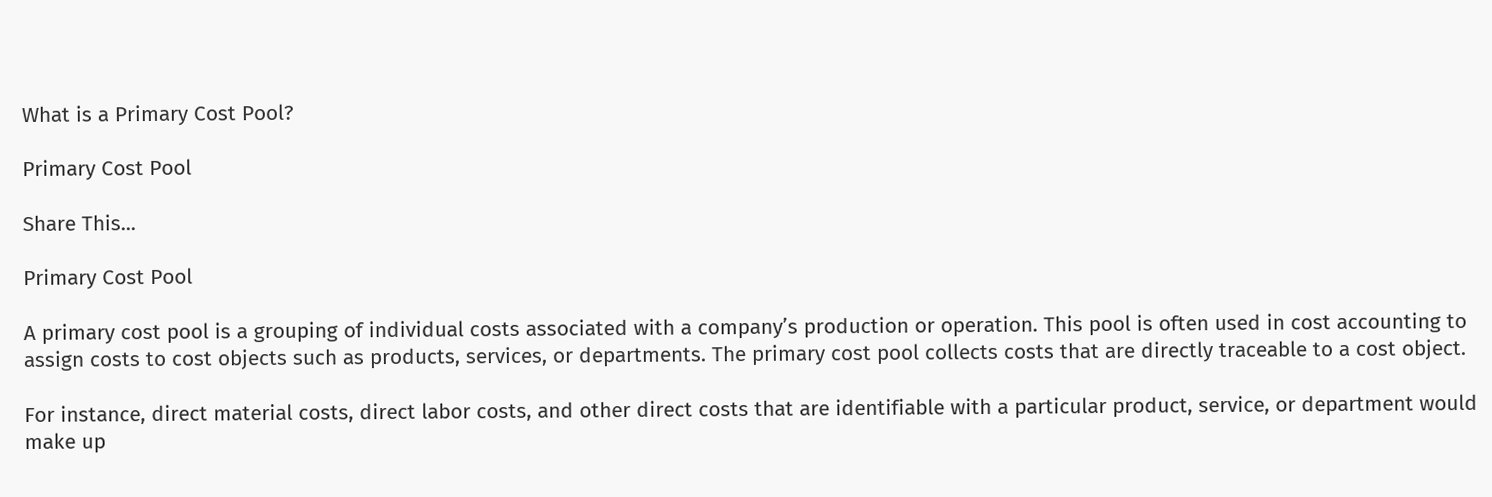What is a Primary Cost Pool?

Primary Cost Pool

Share This...

Primary Cost Pool

A primary cost pool is a grouping of individual costs associated with a company’s production or operation. This pool is often used in cost accounting to assign costs to cost objects such as products, services, or departments. The primary cost pool collects costs that are directly traceable to a cost object.

For instance, direct material costs, direct labor costs, and other direct costs that are identifiable with a particular product, service, or department would make up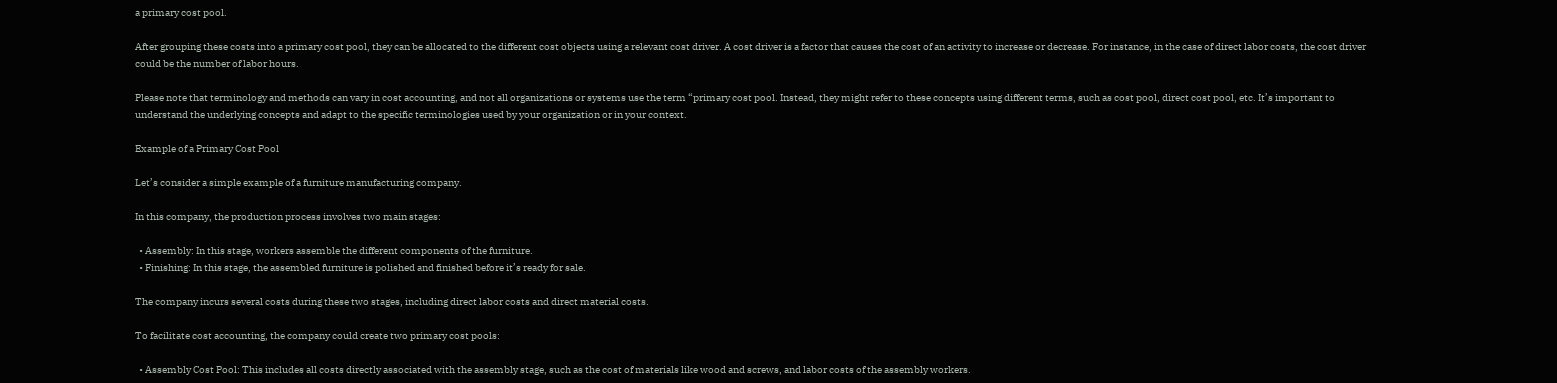a primary cost pool.

After grouping these costs into a primary cost pool, they can be allocated to the different cost objects using a relevant cost driver. A cost driver is a factor that causes the cost of an activity to increase or decrease. For instance, in the case of direct labor costs, the cost driver could be the number of labor hours.

Please note that terminology and methods can vary in cost accounting, and not all organizations or systems use the term “primary cost pool. Instead, they might refer to these concepts using different terms, such as cost pool, direct cost pool, etc. It’s important to understand the underlying concepts and adapt to the specific terminologies used by your organization or in your context.

Example of a Primary Cost Pool

Let’s consider a simple example of a furniture manufacturing company.

In this company, the production process involves two main stages:

  • Assembly: In this stage, workers assemble the different components of the furniture.
  • Finishing: In this stage, the assembled furniture is polished and finished before it’s ready for sale.

The company incurs several costs during these two stages, including direct labor costs and direct material costs.

To facilitate cost accounting, the company could create two primary cost pools:

  • Assembly Cost Pool: This includes all costs directly associated with the assembly stage, such as the cost of materials like wood and screws, and labor costs of the assembly workers.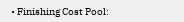• Finishing Cost Pool: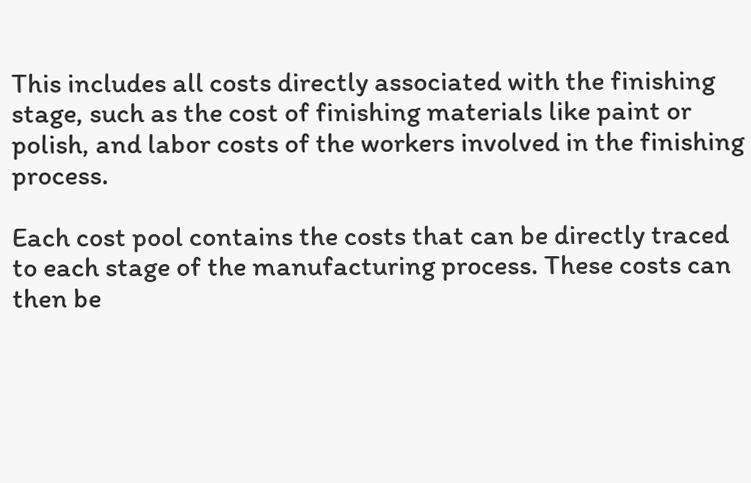This includes all costs directly associated with the finishing stage, such as the cost of finishing materials like paint or polish, and labor costs of the workers involved in the finishing process.

Each cost pool contains the costs that can be directly traced to each stage of the manufacturing process. These costs can then be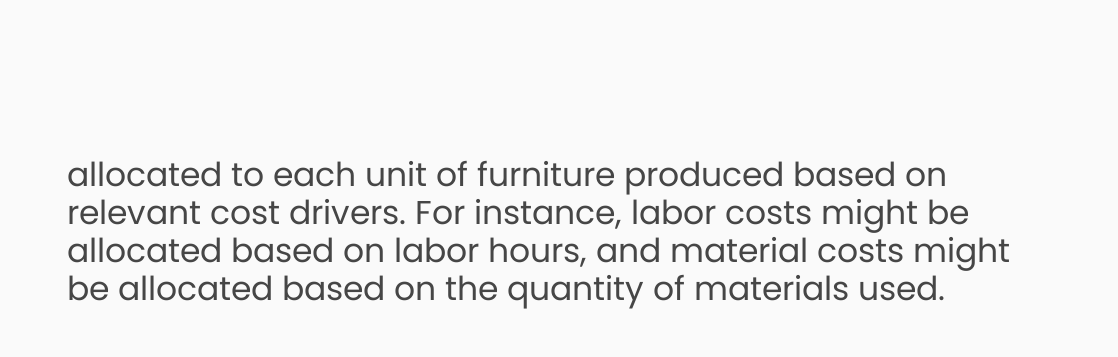allocated to each unit of furniture produced based on relevant cost drivers. For instance, labor costs might be allocated based on labor hours, and material costs might be allocated based on the quantity of materials used.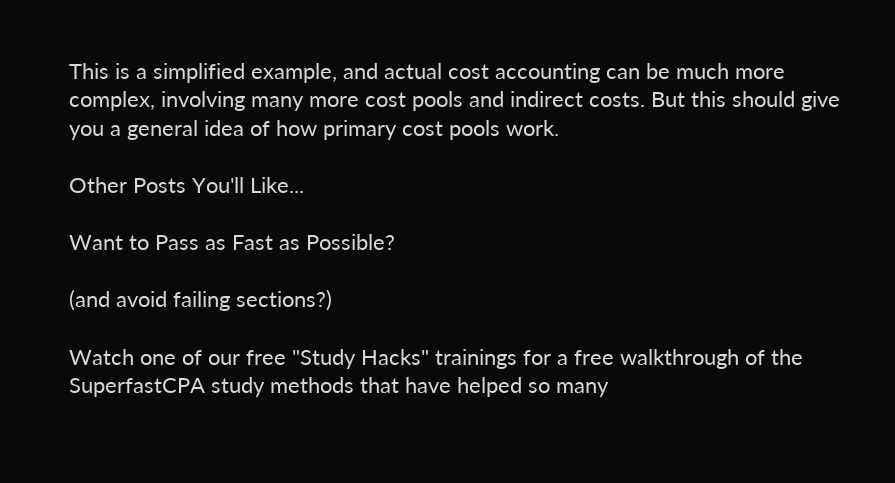This is a simplified example, and actual cost accounting can be much more complex, involving many more cost pools and indirect costs. But this should give you a general idea of how primary cost pools work.

Other Posts You'll Like...

Want to Pass as Fast as Possible?

(and avoid failing sections?)

Watch one of our free "Study Hacks" trainings for a free walkthrough of the SuperfastCPA study methods that have helped so many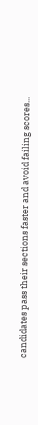candidates pass their sections faster and avoid failing scores...